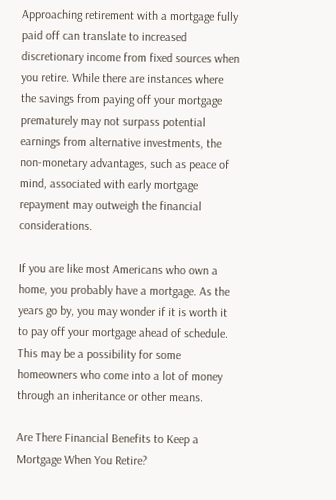Approaching retirement with a mortgage fully paid off can translate to increased discretionary income from fixed sources when you retire. While there are instances where the savings from paying off your mortgage prematurely may not surpass potential earnings from alternative investments, the non-monetary advantages, such as peace of mind, associated with early mortgage repayment may outweigh the financial considerations.

If you are like most Americans who own a home, you probably have a mortgage. As the years go by, you may wonder if it is worth it to pay off your mortgage ahead of schedule. This may be a possibility for some homeowners who come into a lot of money through an inheritance or other means.

Are There Financial Benefits to Keep a Mortgage When You Retire?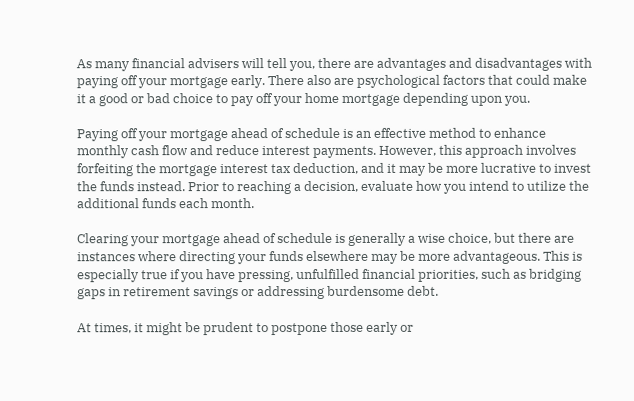As many financial advisers will tell you, there are advantages and disadvantages with paying off your mortgage early. There also are psychological factors that could make it a good or bad choice to pay off your home mortgage depending upon you.

Paying off your mortgage ahead of schedule is an effective method to enhance monthly cash flow and reduce interest payments. However, this approach involves forfeiting the mortgage interest tax deduction, and it may be more lucrative to invest the funds instead. Prior to reaching a decision, evaluate how you intend to utilize the additional funds each month.

Clearing your mortgage ahead of schedule is generally a wise choice, but there are instances where directing your funds elsewhere may be more advantageous. This is especially true if you have pressing, unfulfilled financial priorities, such as bridging gaps in retirement savings or addressing burdensome debt.

At times, it might be prudent to postpone those early or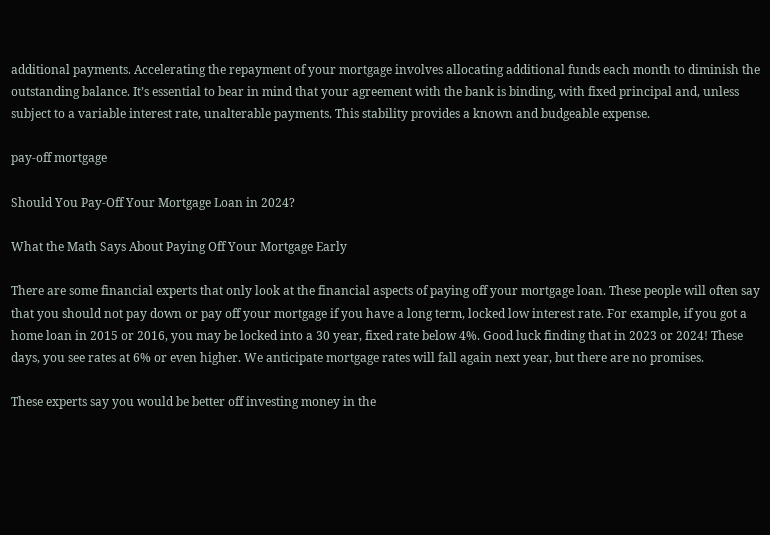additional payments. Accelerating the repayment of your mortgage involves allocating additional funds each month to diminish the outstanding balance. It’s essential to bear in mind that your agreement with the bank is binding, with fixed principal and, unless subject to a variable interest rate, unalterable payments. This stability provides a known and budgeable expense.

pay-off mortgage

Should You Pay-Off Your Mortgage Loan in 2024?

What the Math Says About Paying Off Your Mortgage Early

There are some financial experts that only look at the financial aspects of paying off your mortgage loan. These people will often say that you should not pay down or pay off your mortgage if you have a long term, locked low interest rate. For example, if you got a home loan in 2015 or 2016, you may be locked into a 30 year, fixed rate below 4%. Good luck finding that in 2023 or 2024! These days, you see rates at 6% or even higher. We anticipate mortgage rates will fall again next year, but there are no promises.

These experts say you would be better off investing money in the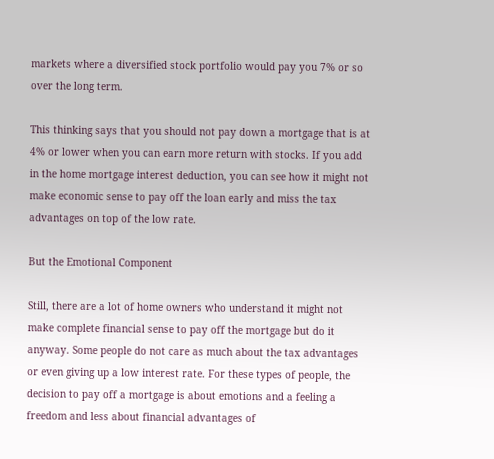markets where a diversified stock portfolio would pay you 7% or so over the long term.

This thinking says that you should not pay down a mortgage that is at 4% or lower when you can earn more return with stocks. If you add in the home mortgage interest deduction, you can see how it might not make economic sense to pay off the loan early and miss the tax advantages on top of the low rate.

But the Emotional Component

Still, there are a lot of home owners who understand it might not make complete financial sense to pay off the mortgage but do it anyway. Some people do not care as much about the tax advantages or even giving up a low interest rate. For these types of people, the decision to pay off a mortgage is about emotions and a feeling a freedom and less about financial advantages of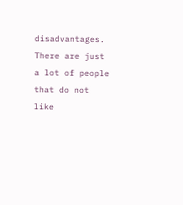disadvantages. There are just a lot of people that do not like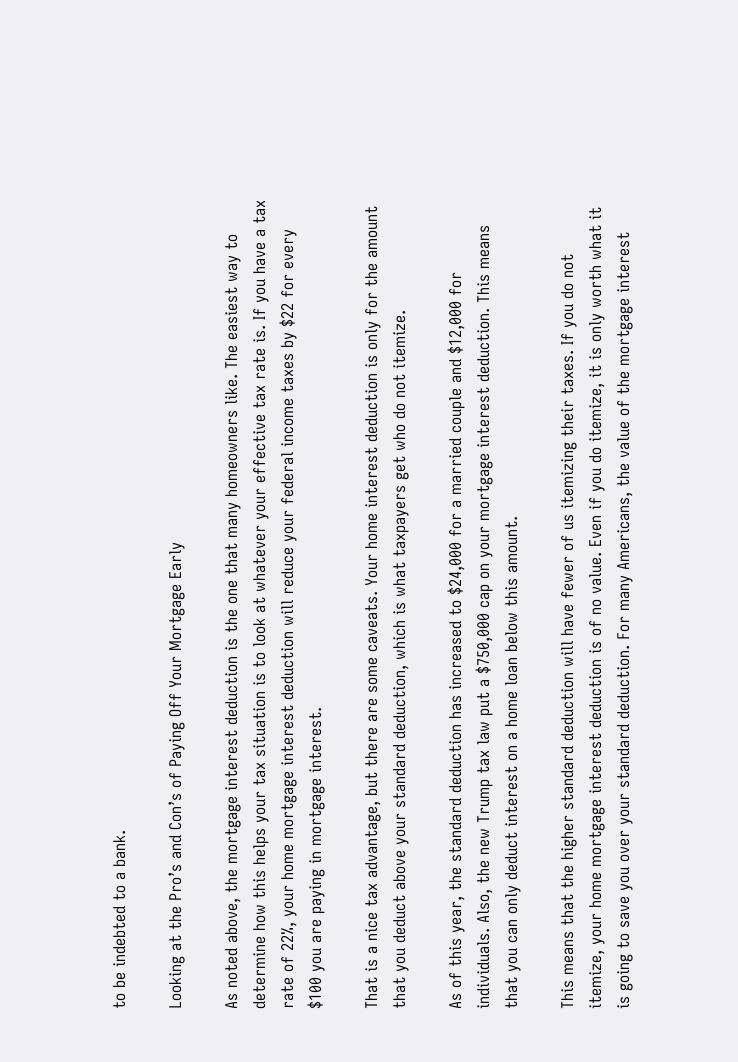to be indebted to a bank.

Looking at the Pro’s and Con’s of Paying Off Your Mortgage Early

As noted above, the mortgage interest deduction is the one that many homeowners like. The easiest way to determine how this helps your tax situation is to look at whatever your effective tax rate is. If you have a tax rate of 22%, your home mortgage interest deduction will reduce your federal income taxes by $22 for every $100 you are paying in mortgage interest.

That is a nice tax advantage, but there are some caveats. Your home interest deduction is only for the amount that you deduct above your standard deduction, which is what taxpayers get who do not itemize.

As of this year, the standard deduction has increased to $24,000 for a married couple and $12,000 for individuals. Also, the new Trump tax law put a $750,000 cap on your mortgage interest deduction. This means that you can only deduct interest on a home loan below this amount.

This means that the higher standard deduction will have fewer of us itemizing their taxes. If you do not itemize, your home mortgage interest deduction is of no value. Even if you do itemize, it is only worth what it is going to save you over your standard deduction. For many Americans, the value of the mortgage interest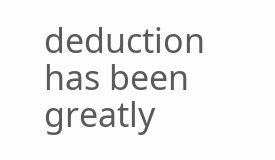deduction has been greatly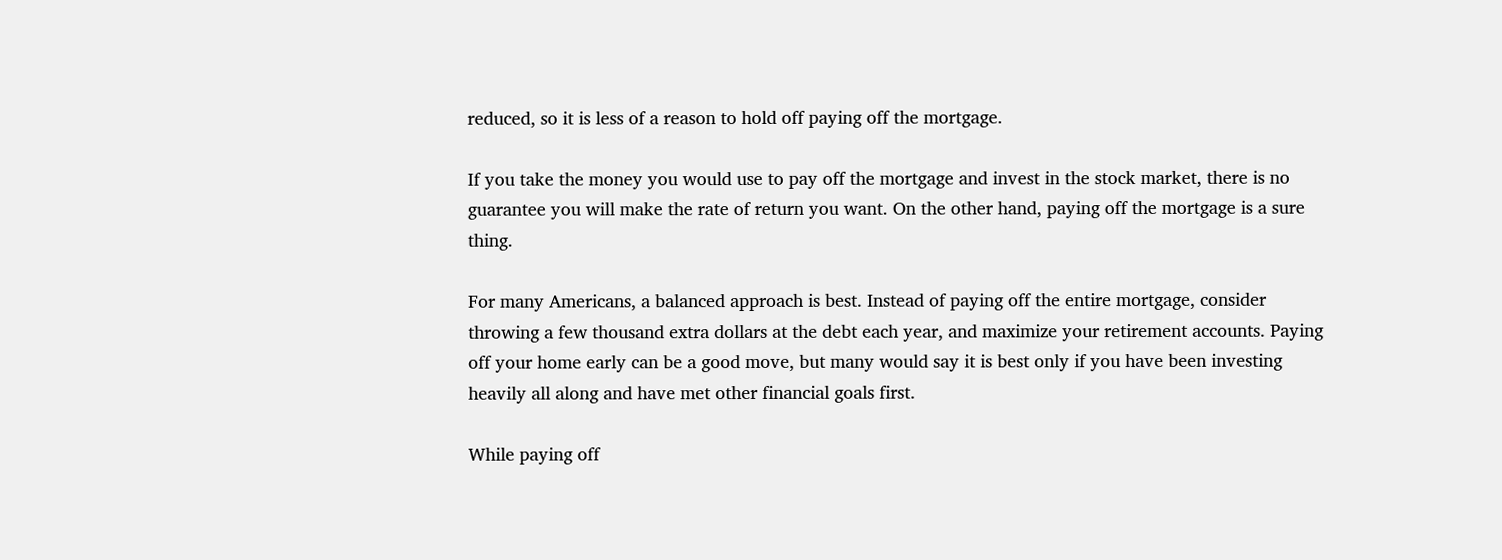reduced, so it is less of a reason to hold off paying off the mortgage.

If you take the money you would use to pay off the mortgage and invest in the stock market, there is no guarantee you will make the rate of return you want. On the other hand, paying off the mortgage is a sure thing.

For many Americans, a balanced approach is best. Instead of paying off the entire mortgage, consider throwing a few thousand extra dollars at the debt each year, and maximize your retirement accounts. Paying off your home early can be a good move, but many would say it is best only if you have been investing heavily all along and have met other financial goals first.

While paying off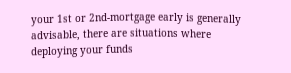your 1st or 2nd-mortgage early is generally advisable, there are situations where deploying your funds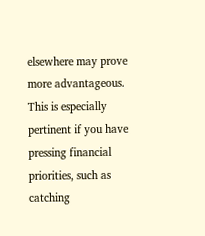elsewhere may prove more advantageous. This is especially pertinent if you have pressing financial priorities, such as catching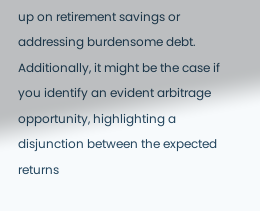up on retirement savings or addressing burdensome debt. Additionally, it might be the case if you identify an evident arbitrage opportunity, highlighting a disjunction between the expected returns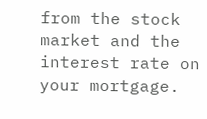from the stock market and the interest rate on your mortgage.